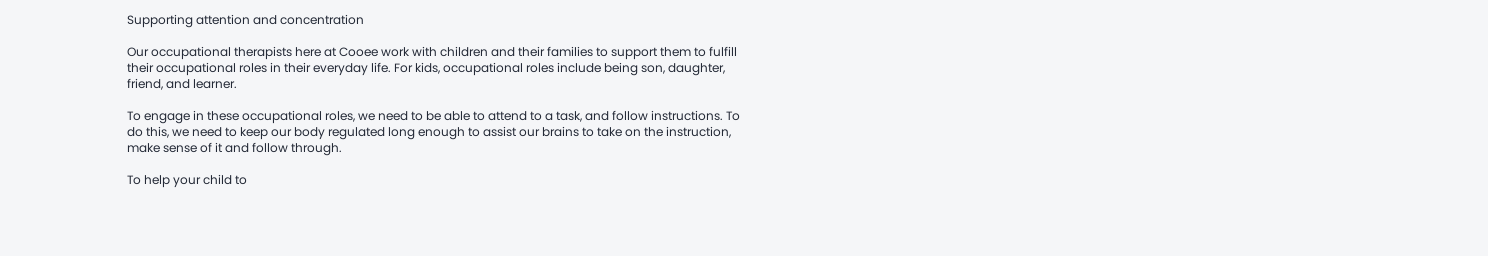Supporting attention and concentration

Our occupational therapists here at Cooee work with children and their families to support them to fulfill their occupational roles in their everyday life. For kids, occupational roles include being son, daughter, friend, and learner.

To engage in these occupational roles, we need to be able to attend to a task, and follow instructions. To do this, we need to keep our body regulated long enough to assist our brains to take on the instruction, make sense of it and follow through.

To help your child to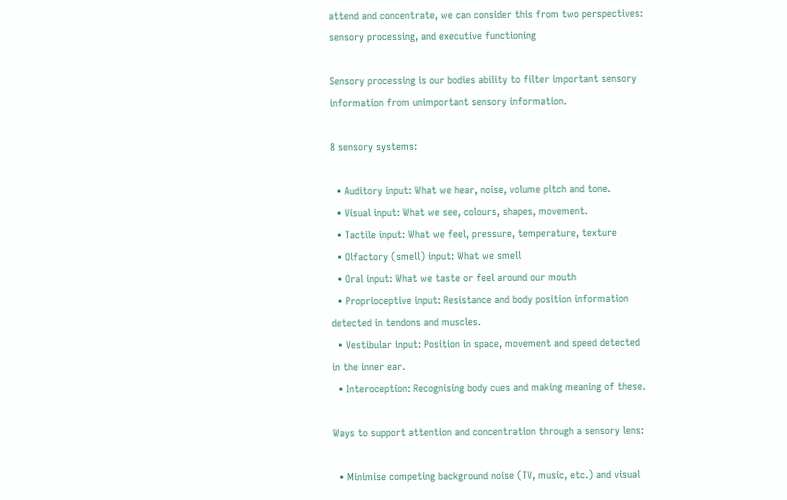attend and concentrate, we can consider this from two perspectives: sensory processing, and executive functioning

Sensory processing is our bodies ability to filter important sensory information from unimportant sensory information.

8 sensory systems:

  • Auditory input: What we hear, noise, volume pitch and tone.
  • Visual input: What we see, colours, shapes, movement.
  • Tactile input: What we feel, pressure, temperature, texture
  • Olfactory (smell) input: What we smell
  • Oral input: What we taste or feel around our mouth
  • Proprioceptive input: Resistance and body position information detected in tendons and muscles.
  • Vestibular input: Position in space, movement and speed detected in the inner ear.
  • Interoception: Recognising body cues and making meaning of these.

Ways to support attention and concentration through a sensory lens:

  • Minimise competing background noise (TV, music, etc.) and visual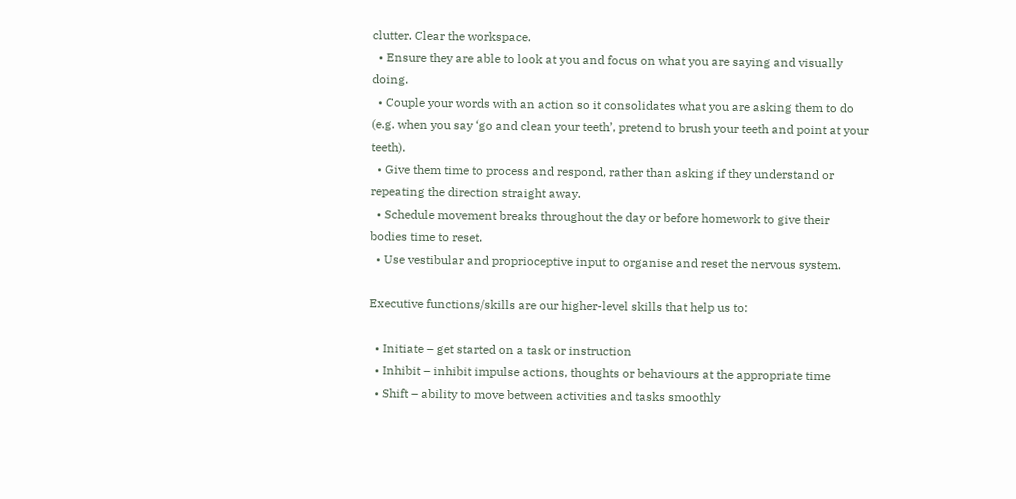clutter. Clear the workspace.
  • Ensure they are able to look at you and focus on what you are saying and visually doing.
  • Couple your words with an action so it consolidates what you are asking them to do (e.g. when you say ‘go and clean your teeth’, pretend to brush your teeth and point at your teeth).
  • Give them time to process and respond, rather than asking if they understand or repeating the direction straight away.
  • Schedule movement breaks throughout the day or before homework to give their bodies time to reset.
  • Use vestibular and proprioceptive input to organise and reset the nervous system.

Executive functions/skills are our higher-level skills that help us to:

  • Initiate – get started on a task or instruction
  • Inhibit – inhibit impulse actions, thoughts or behaviours at the appropriate time
  • Shift – ability to move between activities and tasks smoothly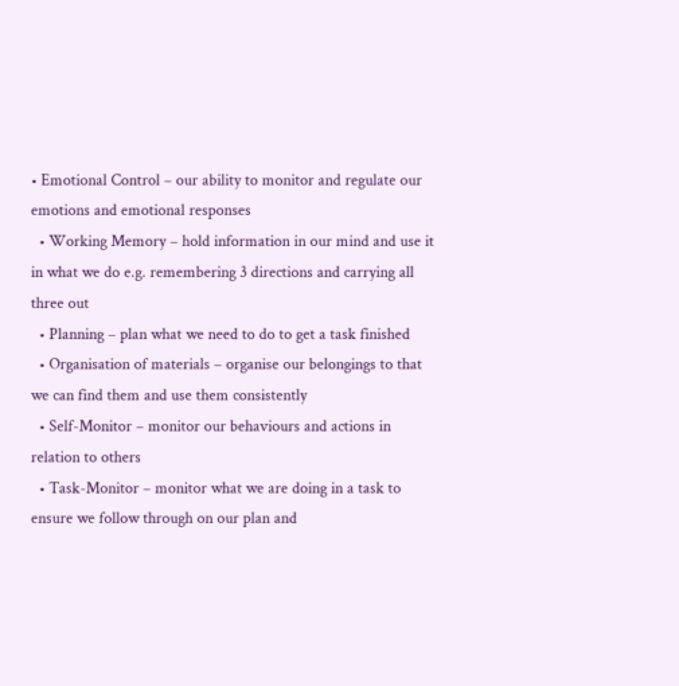• Emotional Control – our ability to monitor and regulate our emotions and emotional responses
  • Working Memory – hold information in our mind and use it in what we do e.g. remembering 3 directions and carrying all three out
  • Planning – plan what we need to do to get a task finished
  • Organisation of materials – organise our belongings to that we can find them and use them consistently
  • Self-Monitor – monitor our behaviours and actions in relation to others
  • Task-Monitor – monitor what we are doing in a task to ensure we follow through on our plan and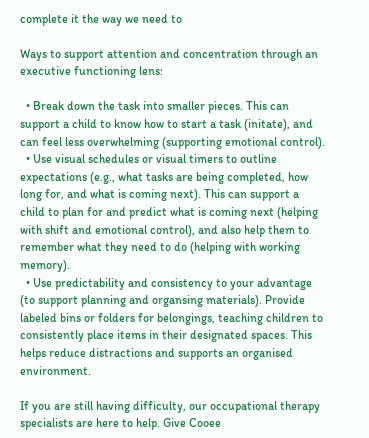complete it the way we need to

Ways to support attention and concentration through an executive functioning lens:

  • Break down the task into smaller pieces. This can support a child to know how to start a task (initate), and can feel less overwhelming (supporting emotional control).
  • Use visual schedules or visual timers to outline expectations (e.g., what tasks are being completed, how long for, and what is coming next). This can support a child to plan for and predict what is coming next (helping with shift and emotional control), and also help them to remember what they need to do (helping with working memory).
  • Use predictability and consistency to your advantage (to support planning and organsing materials). Provide labeled bins or folders for belongings, teaching children to consistently place items in their designated spaces. This helps reduce distractions and supports an organised environment.

If you are still having difficulty, our occupational therapy specialists are here to help. Give Cooee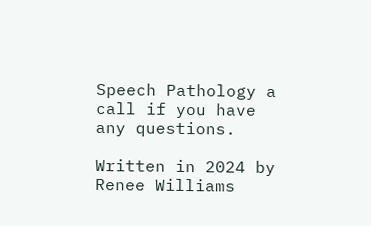Speech Pathology a call if you have any questions.

Written in 2024 by Renee Williams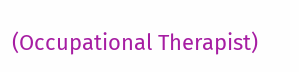(Occupational Therapist)